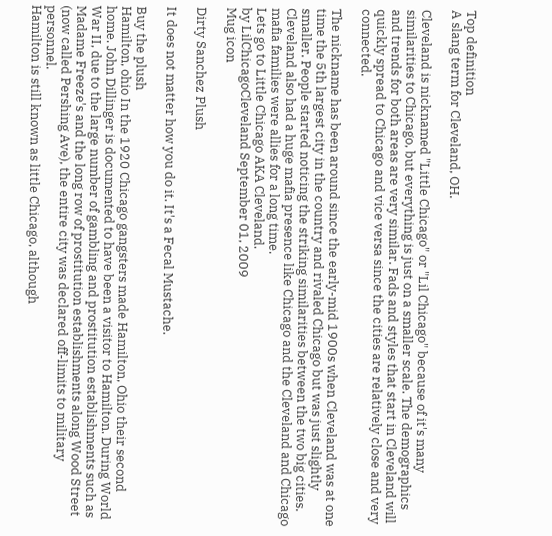Top definition
A slang term for Cleveland, OH.

Cleveland is nicknamed "Little Chicago" or "Lil Chicago" because of it's many similarities to Chicago, but everything is just on a smaller scale. The demographics and trends for both areas are very similar. Fads and styles that start in Cleveland will quickly spread to Chicago and vice versa since the cities are relatively close and very connected.

The nickname has been around since the early-mid 1900s when Cleveland was at one time the 5th largest city in the country and rivaled Chicago but was just slightly smaller. People started noticing the striking similarities between the two big cities. Cleveland also had a huge mafia presence like Chicago and the Cleveland and Chicago mafia families were allies for a long time.
Lets go to Little Chicago AKA Cleveland.
by LilChicagoCleveland September 01, 2009
Mug icon

Dirty Sanchez Plush

It does not matter how you do it. It's a Fecal Mustache.

Buy the plush
Hamilton, ohio In the 1920 Chicago gangsters made Hamilton, Ohio their second home. John Dillinger is documented to have been a visitor to Hamilton. During World War II, due to the large number of gambling and prostitution establishments such as Madame Freeze's and the long row of prostitution establishments along Wood Street (now called Pershing Ave), the entire city was declared off-limits to military personnel.
Hamilton is still known as little Chicago, although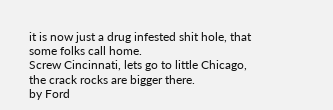it is now just a drug infested shit hole, that some folks call home.
Screw Cincinnati, lets go to little Chicago, the crack rocks are bigger there.
by Ford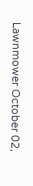Lawnmower October 02,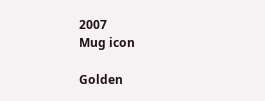2007
Mug icon

Golden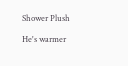Shower Plush

He's warmer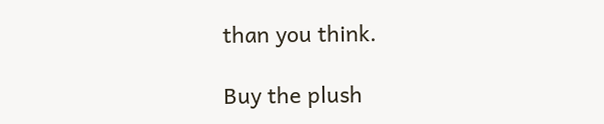than you think.

Buy the plush